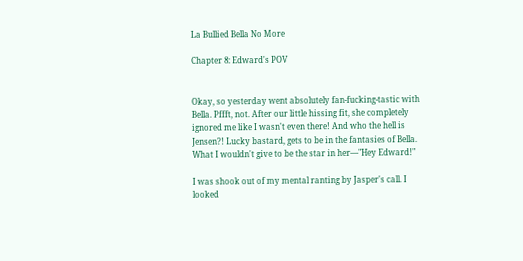La Bullied Bella No More

Chapter 8: Edward's POV


Okay, so yesterday went absolutely fan-fucking-tastic with Bella. Pffft, not. After our little hissing fit, she completely ignored me like I wasn't even there! And who the hell is Jensen?! Lucky bastard, gets to be in the fantasies of Bella. What I wouldn't give to be the star in her—"Hey Edward!"

I was shook out of my mental ranting by Jasper's call. I looked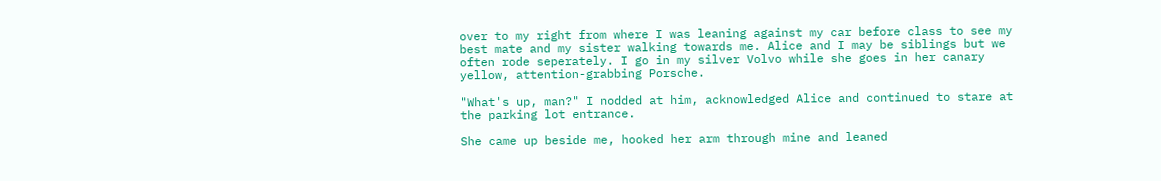over to my right from where I was leaning against my car before class to see my best mate and my sister walking towards me. Alice and I may be siblings but we often rode seperately. I go in my silver Volvo while she goes in her canary yellow, attention-grabbing Porsche.

"What's up, man?" I nodded at him, acknowledged Alice and continued to stare at the parking lot entrance.

She came up beside me, hooked her arm through mine and leaned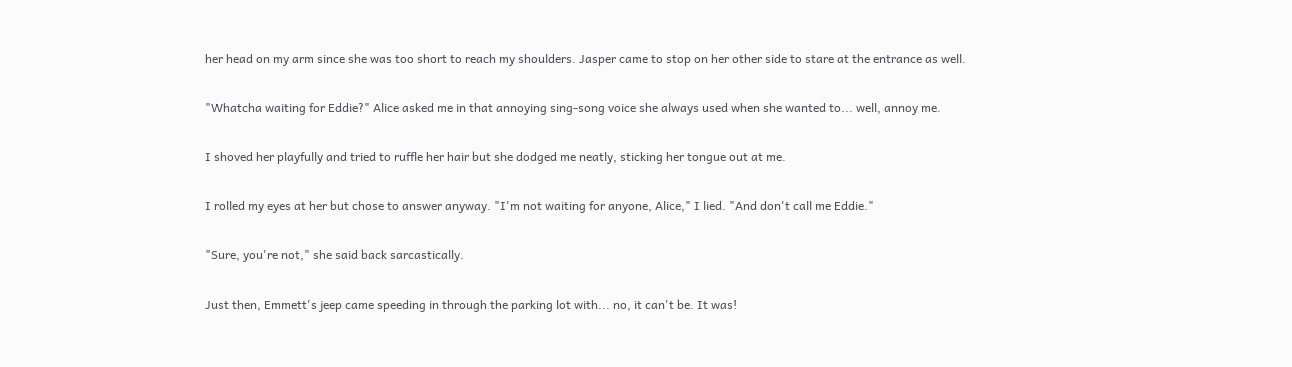her head on my arm since she was too short to reach my shoulders. Jasper came to stop on her other side to stare at the entrance as well.

"Whatcha waiting for Eddie?" Alice asked me in that annoying sing-song voice she always used when she wanted to... well, annoy me.

I shoved her playfully and tried to ruffle her hair but she dodged me neatly, sticking her tongue out at me.

I rolled my eyes at her but chose to answer anyway. "I'm not waiting for anyone, Alice," I lied. "And don't call me Eddie."

"Sure, you're not," she said back sarcastically.

Just then, Emmett's jeep came speeding in through the parking lot with... no, it can't be. It was!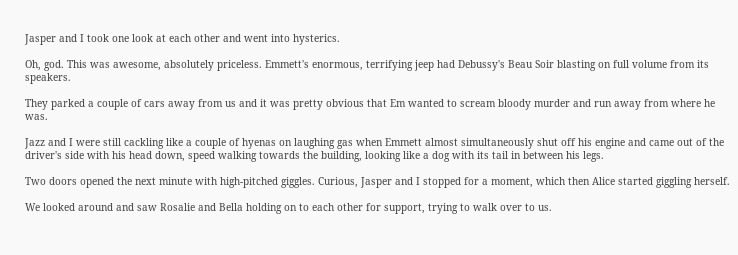Jasper and I took one look at each other and went into hysterics.

Oh, god. This was awesome, absolutely priceless. Emmett's enormous, terrifying jeep had Debussy's Beau Soir blasting on full volume from its speakers.

They parked a couple of cars away from us and it was pretty obvious that Em wanted to scream bloody murder and run away from where he was.

Jazz and I were still cackling like a couple of hyenas on laughing gas when Emmett almost simultaneously shut off his engine and came out of the driver's side with his head down, speed walking towards the building, looking like a dog with its tail in between his legs.

Two doors opened the next minute with high-pitched giggles. Curious, Jasper and I stopped for a moment, which then Alice started giggling herself.

We looked around and saw Rosalie and Bella holding on to each other for support, trying to walk over to us.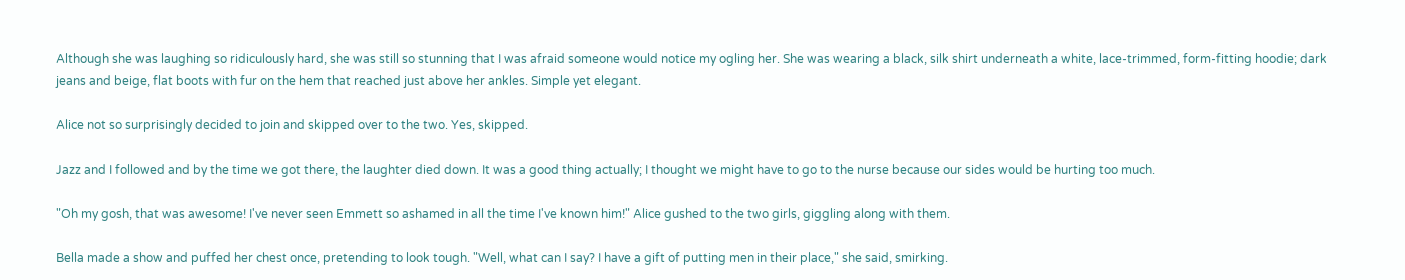Although she was laughing so ridiculously hard, she was still so stunning that I was afraid someone would notice my ogling her. She was wearing a black, silk shirt underneath a white, lace-trimmed, form-fitting hoodie; dark jeans and beige, flat boots with fur on the hem that reached just above her ankles. Simple yet elegant.

Alice not so surprisingly decided to join and skipped over to the two. Yes, skipped.

Jazz and I followed and by the time we got there, the laughter died down. It was a good thing actually; I thought we might have to go to the nurse because our sides would be hurting too much.

"Oh my gosh, that was awesome! I've never seen Emmett so ashamed in all the time I've known him!" Alice gushed to the two girls, giggling along with them.

Bella made a show and puffed her chest once, pretending to look tough. "Well, what can I say? I have a gift of putting men in their place," she said, smirking.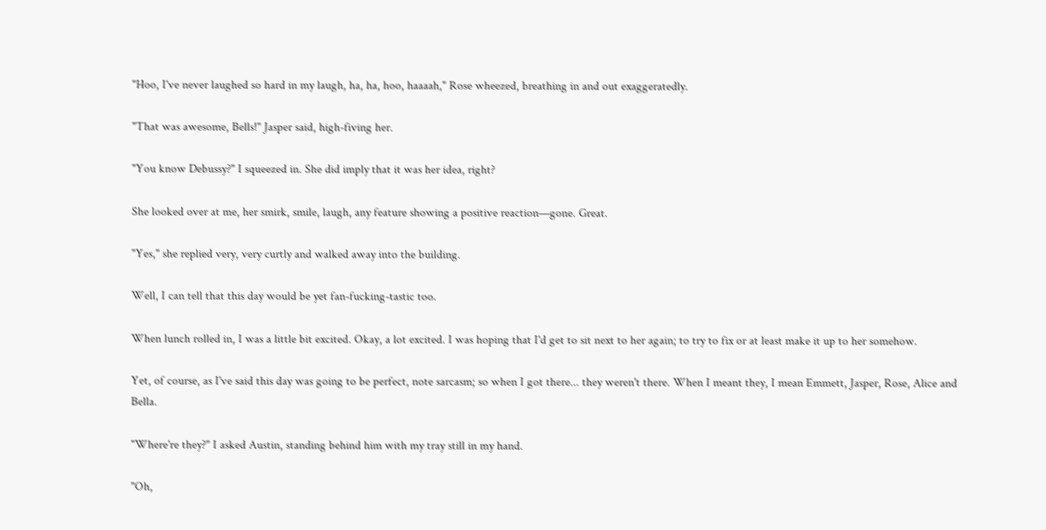"Hoo, I've never laughed so hard in my laugh, ha, ha, hoo, haaaah," Rose wheezed, breathing in and out exaggeratedly.

"That was awesome, Bells!" Jasper said, high-fiving her.

"You know Debussy?" I squeezed in. She did imply that it was her idea, right?

She looked over at me, her smirk, smile, laugh, any feature showing a positive reaction—gone. Great.

"Yes," she replied very, very curtly and walked away into the building.

Well, I can tell that this day would be yet fan-fucking-tastic too.

When lunch rolled in, I was a little bit excited. Okay, a lot excited. I was hoping that I'd get to sit next to her again; to try to fix or at least make it up to her somehow.

Yet, of course, as I've said this day was going to be perfect, note sarcasm; so when I got there... they weren't there. When I meant they, I mean Emmett, Jasper, Rose, Alice and Bella.

"Where're they?" I asked Austin, standing behind him with my tray still in my hand.

"Oh,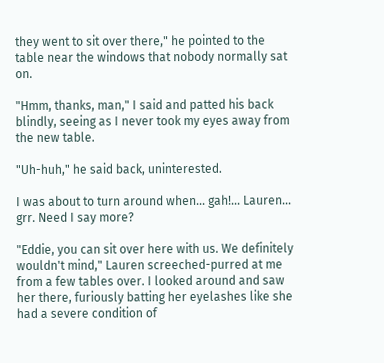they went to sit over there," he pointed to the table near the windows that nobody normally sat on.

"Hmm, thanks, man," I said and patted his back blindly, seeing as I never took my eyes away from the new table.

"Uh-huh," he said back, uninterested.

I was about to turn around when... gah!... Lauren... grr. Need I say more?

"Eddie, you can sit over here with us. We definitely wouldn't mind," Lauren screeched-purred at me from a few tables over. I looked around and saw her there, furiously batting her eyelashes like she had a severe condition of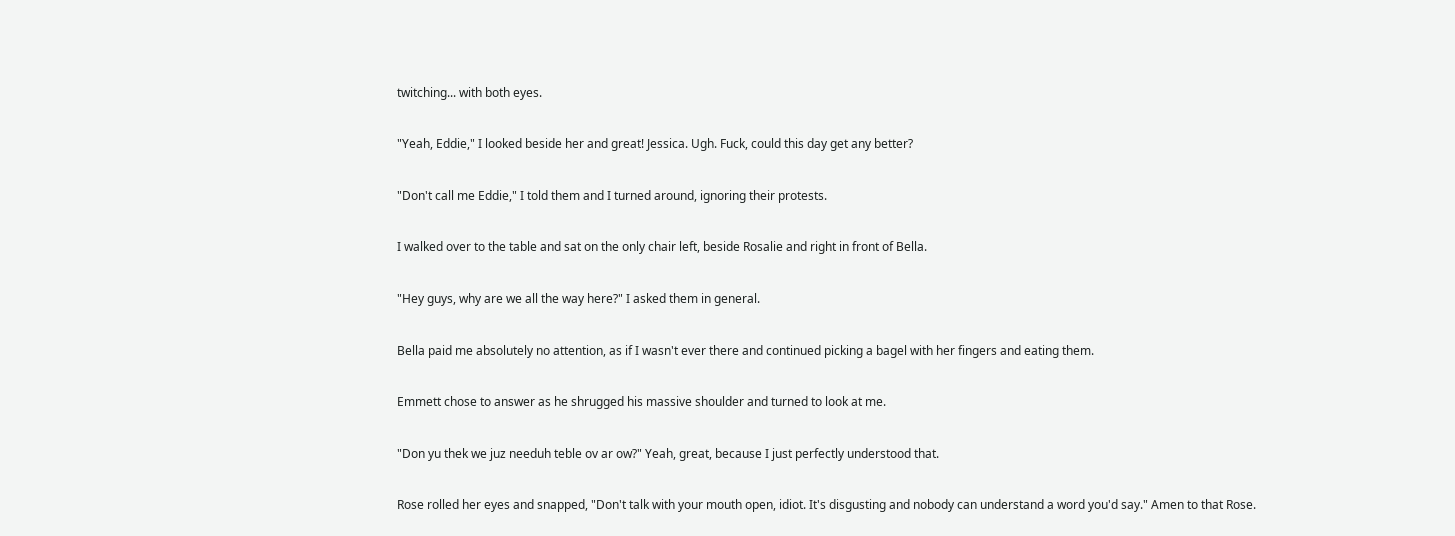twitching... with both eyes.

"Yeah, Eddie," I looked beside her and great! Jessica. Ugh. Fuck, could this day get any better?

"Don't call me Eddie," I told them and I turned around, ignoring their protests.

I walked over to the table and sat on the only chair left, beside Rosalie and right in front of Bella.

"Hey guys, why are we all the way here?" I asked them in general.

Bella paid me absolutely no attention, as if I wasn't ever there and continued picking a bagel with her fingers and eating them.

Emmett chose to answer as he shrugged his massive shoulder and turned to look at me.

"Don yu thek we juz needuh teble ov ar ow?" Yeah, great, because I just perfectly understood that.

Rose rolled her eyes and snapped, "Don't talk with your mouth open, idiot. It's disgusting and nobody can understand a word you'd say." Amen to that Rose.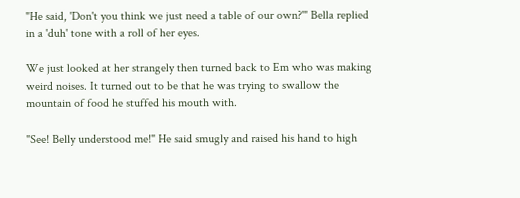"He said, 'Don't you think we just need a table of our own?'" Bella replied in a 'duh' tone with a roll of her eyes.

We just looked at her strangely then turned back to Em who was making weird noises. It turned out to be that he was trying to swallow the mountain of food he stuffed his mouth with.

"See! Belly understood me!" He said smugly and raised his hand to high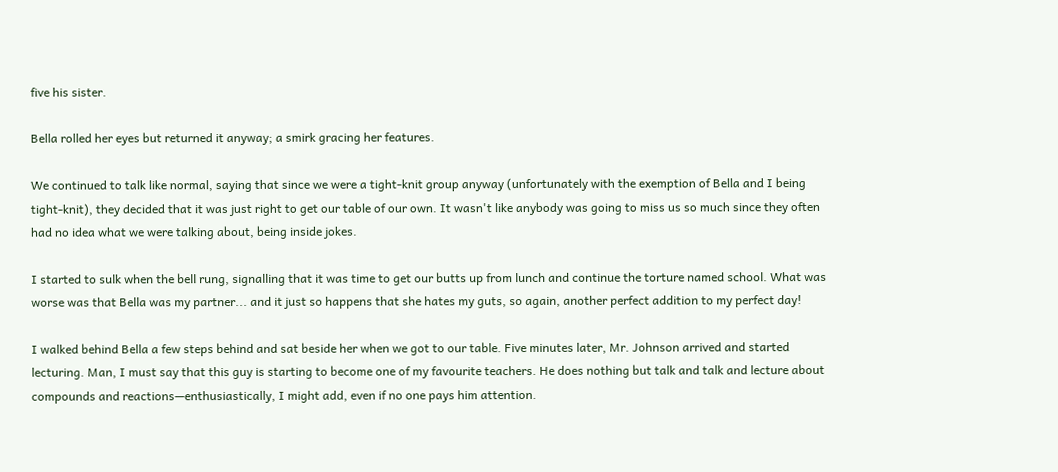five his sister.

Bella rolled her eyes but returned it anyway; a smirk gracing her features.

We continued to talk like normal, saying that since we were a tight-knit group anyway (unfortunately with the exemption of Bella and I being tight-knit), they decided that it was just right to get our table of our own. It wasn't like anybody was going to miss us so much since they often had no idea what we were talking about, being inside jokes.

I started to sulk when the bell rung, signalling that it was time to get our butts up from lunch and continue the torture named school. What was worse was that Bella was my partner... and it just so happens that she hates my guts, so again, another perfect addition to my perfect day!

I walked behind Bella a few steps behind and sat beside her when we got to our table. Five minutes later, Mr. Johnson arrived and started lecturing. Man, I must say that this guy is starting to become one of my favourite teachers. He does nothing but talk and talk and lecture about compounds and reactions—enthusiastically, I might add, even if no one pays him attention.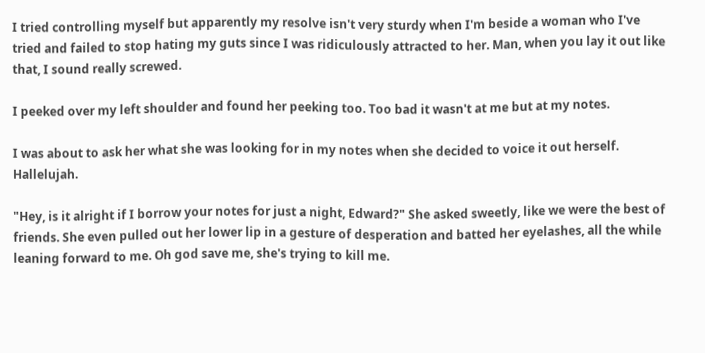I tried controlling myself but apparently my resolve isn't very sturdy when I'm beside a woman who I've tried and failed to stop hating my guts since I was ridiculously attracted to her. Man, when you lay it out like that, I sound really screwed.

I peeked over my left shoulder and found her peeking too. Too bad it wasn't at me but at my notes.

I was about to ask her what she was looking for in my notes when she decided to voice it out herself. Hallelujah.

"Hey, is it alright if I borrow your notes for just a night, Edward?" She asked sweetly, like we were the best of friends. She even pulled out her lower lip in a gesture of desperation and batted her eyelashes, all the while leaning forward to me. Oh god save me, she's trying to kill me.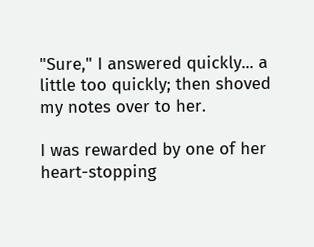"Sure," I answered quickly... a little too quickly; then shoved my notes over to her.

I was rewarded by one of her heart-stopping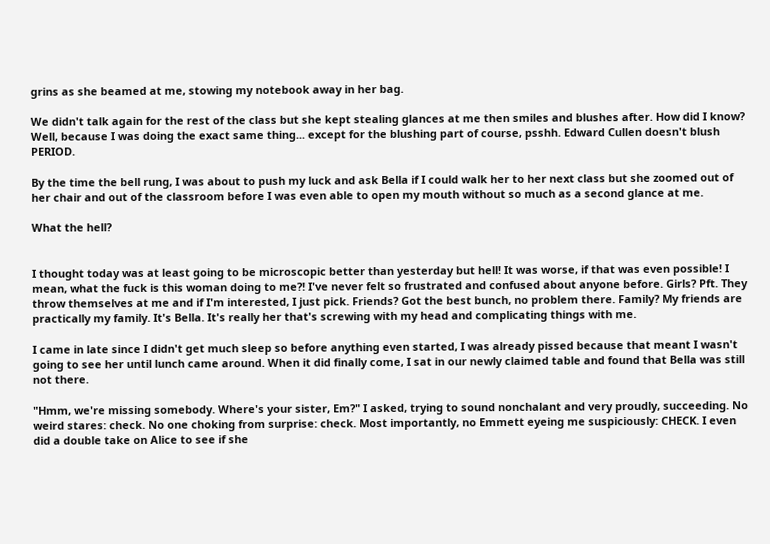grins as she beamed at me, stowing my notebook away in her bag.

We didn't talk again for the rest of the class but she kept stealing glances at me then smiles and blushes after. How did I know? Well, because I was doing the exact same thing... except for the blushing part of course, psshh. Edward Cullen doesn't blush PERIOD.

By the time the bell rung, I was about to push my luck and ask Bella if I could walk her to her next class but she zoomed out of her chair and out of the classroom before I was even able to open my mouth without so much as a second glance at me.

What the hell?


I thought today was at least going to be microscopic better than yesterday but hell! It was worse, if that was even possible! I mean, what the fuck is this woman doing to me?! I've never felt so frustrated and confused about anyone before. Girls? Pft. They throw themselves at me and if I'm interested, I just pick. Friends? Got the best bunch, no problem there. Family? My friends are practically my family. It's Bella. It's really her that's screwing with my head and complicating things with me.

I came in late since I didn't get much sleep so before anything even started, I was already pissed because that meant I wasn't going to see her until lunch came around. When it did finally come, I sat in our newly claimed table and found that Bella was still not there.

"Hmm, we're missing somebody. Where's your sister, Em?" I asked, trying to sound nonchalant and very proudly, succeeding. No weird stares: check. No one choking from surprise: check. Most importantly, no Emmett eyeing me suspiciously: CHECK. I even did a double take on Alice to see if she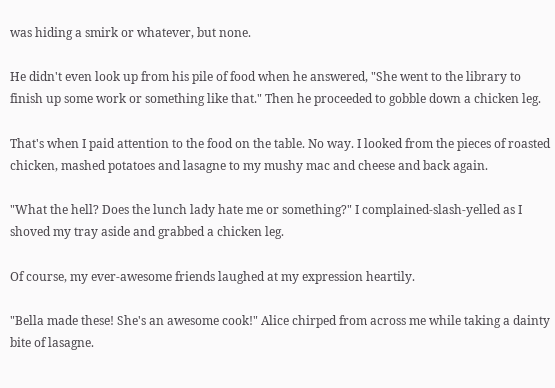was hiding a smirk or whatever, but none.

He didn't even look up from his pile of food when he answered, "She went to the library to finish up some work or something like that." Then he proceeded to gobble down a chicken leg.

That's when I paid attention to the food on the table. No way. I looked from the pieces of roasted chicken, mashed potatoes and lasagne to my mushy mac and cheese and back again.

"What the hell? Does the lunch lady hate me or something?" I complained-slash-yelled as I shoved my tray aside and grabbed a chicken leg.

Of course, my ever-awesome friends laughed at my expression heartily.

"Bella made these! She's an awesome cook!" Alice chirped from across me while taking a dainty bite of lasagne.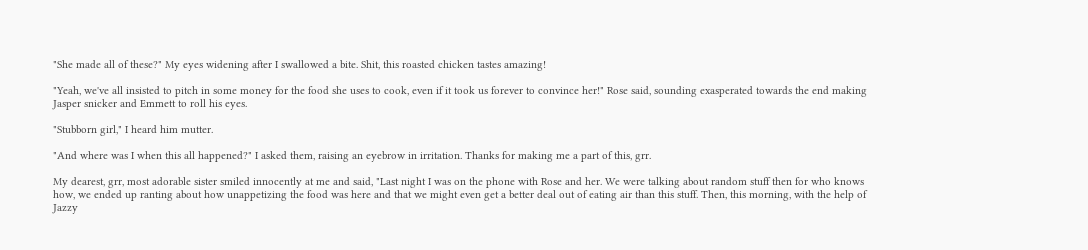"She made all of these?" My eyes widening after I swallowed a bite. Shit, this roasted chicken tastes amazing!

"Yeah, we've all insisted to pitch in some money for the food she uses to cook, even if it took us forever to convince her!" Rose said, sounding exasperated towards the end making Jasper snicker and Emmett to roll his eyes.

"Stubborn girl," I heard him mutter.

"And where was I when this all happened?" I asked them, raising an eyebrow in irritation. Thanks for making me a part of this, grr.

My dearest, grr, most adorable sister smiled innocently at me and said, "Last night I was on the phone with Rose and her. We were talking about random stuff then for who knows how, we ended up ranting about how unappetizing the food was here and that we might even get a better deal out of eating air than this stuff. Then, this morning, with the help of Jazzy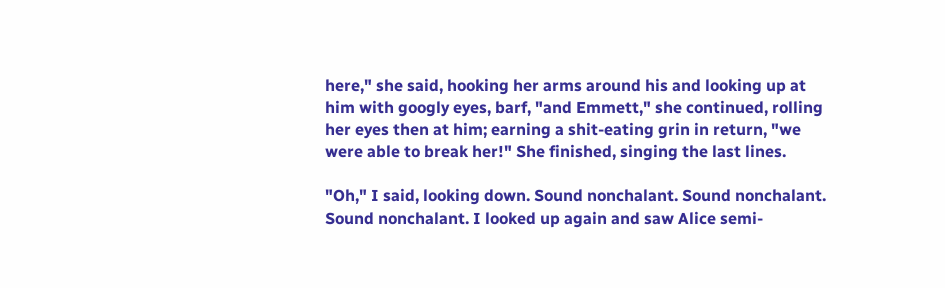here," she said, hooking her arms around his and looking up at him with googly eyes, barf, "and Emmett," she continued, rolling her eyes then at him; earning a shit-eating grin in return, "we were able to break her!" She finished, singing the last lines.

"Oh," I said, looking down. Sound nonchalant. Sound nonchalant. Sound nonchalant. I looked up again and saw Alice semi-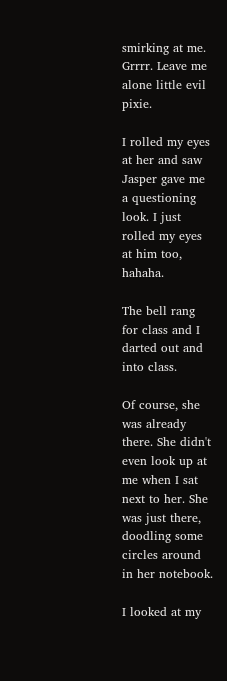smirking at me. Grrrr. Leave me alone little evil pixie.

I rolled my eyes at her and saw Jasper gave me a questioning look. I just rolled my eyes at him too, hahaha.

The bell rang for class and I darted out and into class.

Of course, she was already there. She didn't even look up at me when I sat next to her. She was just there, doodling some circles around in her notebook.

I looked at my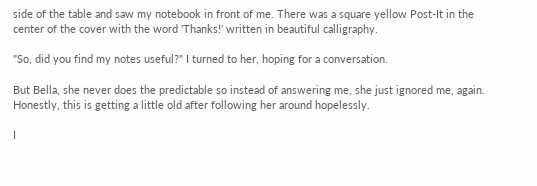side of the table and saw my notebook in front of me. There was a square yellow Post-It in the center of the cover with the word 'Thanks!' written in beautiful calligraphy.

"So, did you find my notes useful?" I turned to her, hoping for a conversation.

But Bella, she never does the predictable so instead of answering me, she just ignored me, again. Honestly, this is getting a little old after following her around hopelessly.

I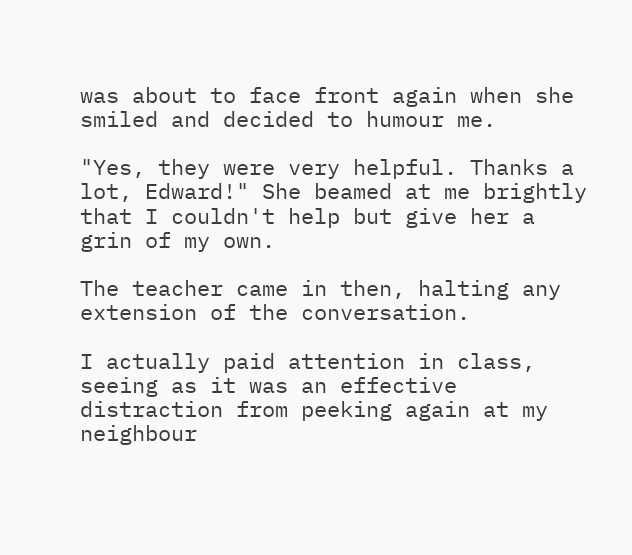was about to face front again when she smiled and decided to humour me.

"Yes, they were very helpful. Thanks a lot, Edward!" She beamed at me brightly that I couldn't help but give her a grin of my own.

The teacher came in then, halting any extension of the conversation.

I actually paid attention in class, seeing as it was an effective distraction from peeking again at my neighbour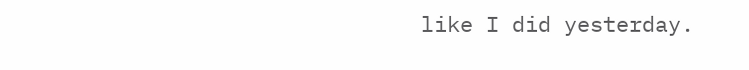like I did yesterday.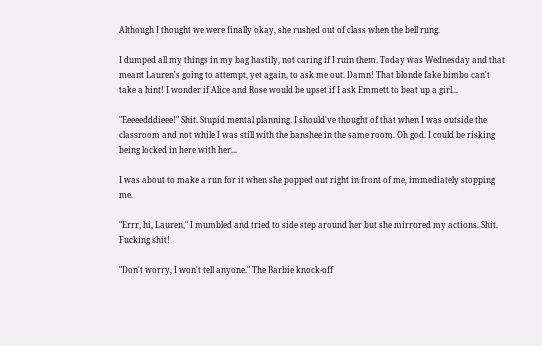Although I thought we were finally okay, she rushed out of class when the bell rung.

I dumped all my things in my bag hastily, not caring if I ruin them. Today was Wednesday and that meant Lauren's going to attempt, yet again, to ask me out. Damn! That blonde fake bimbo can't take a hint! I wonder if Alice and Rose would be upset if I ask Emmett to beat up a girl...

"Eeeeedddieee!" Shit. Stupid mental planning. I should've thought of that when I was outside the classroom and not while I was still with the banshee in the same room. Oh god. I could be risking being locked in here with her...

I was about to make a run for it when she popped out right in front of me, immediately stopping me.

"Errr, hi, Lauren," I mumbled and tried to side step around her but she mirrored my actions. Shit. Fucking shit!

"Don't worry, I won't tell anyone." The Barbie knock-off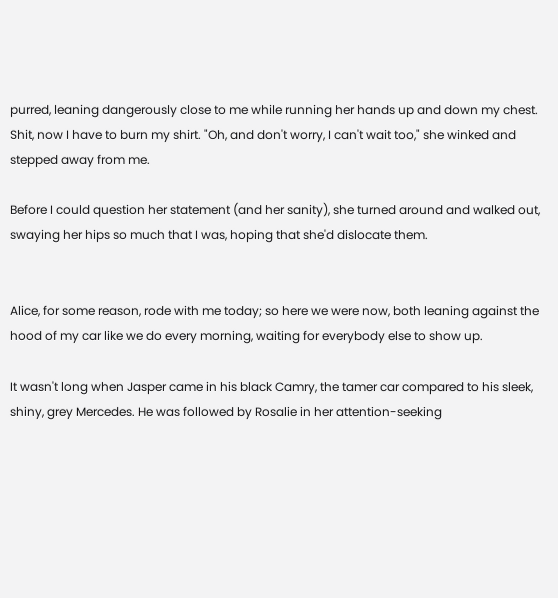purred, leaning dangerously close to me while running her hands up and down my chest. Shit, now I have to burn my shirt. "Oh, and don't worry, I can't wait too," she winked and stepped away from me.

Before I could question her statement (and her sanity), she turned around and walked out, swaying her hips so much that I was, hoping that she'd dislocate them.


Alice, for some reason, rode with me today; so here we were now, both leaning against the hood of my car like we do every morning, waiting for everybody else to show up.

It wasn't long when Jasper came in his black Camry, the tamer car compared to his sleek, shiny, grey Mercedes. He was followed by Rosalie in her attention-seeking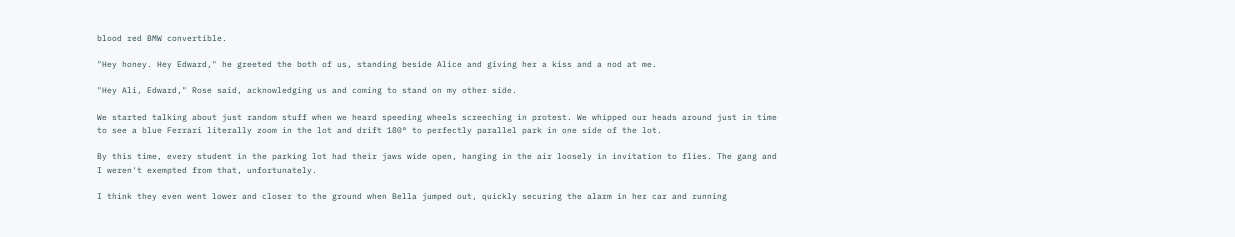blood red BMW convertible.

"Hey honey. Hey Edward," he greeted the both of us, standing beside Alice and giving her a kiss and a nod at me.

"Hey Ali, Edward," Rose said, acknowledging us and coming to stand on my other side.

We started talking about just random stuff when we heard speeding wheels screeching in protest. We whipped our heads around just in time to see a blue Ferrari literally zoom in the lot and drift 180° to perfectly parallel park in one side of the lot.

By this time, every student in the parking lot had their jaws wide open, hanging in the air loosely in invitation to flies. The gang and I weren't exempted from that, unfortunately.

I think they even went lower and closer to the ground when Bella jumped out, quickly securing the alarm in her car and running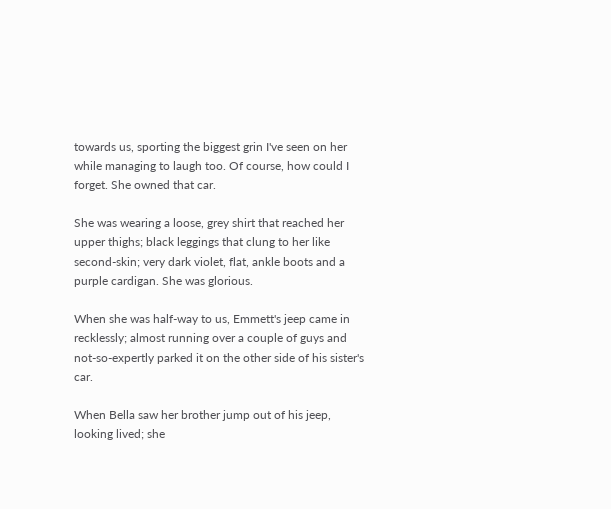towards us, sporting the biggest grin I've seen on her while managing to laugh too. Of course, how could I forget. She owned that car.

She was wearing a loose, grey shirt that reached her upper thighs; black leggings that clung to her like second-skin; very dark violet, flat, ankle boots and a purple cardigan. She was glorious.

When she was half-way to us, Emmett's jeep came in recklessly; almost running over a couple of guys and not-so-expertly parked it on the other side of his sister's car.

When Bella saw her brother jump out of his jeep, looking lived; she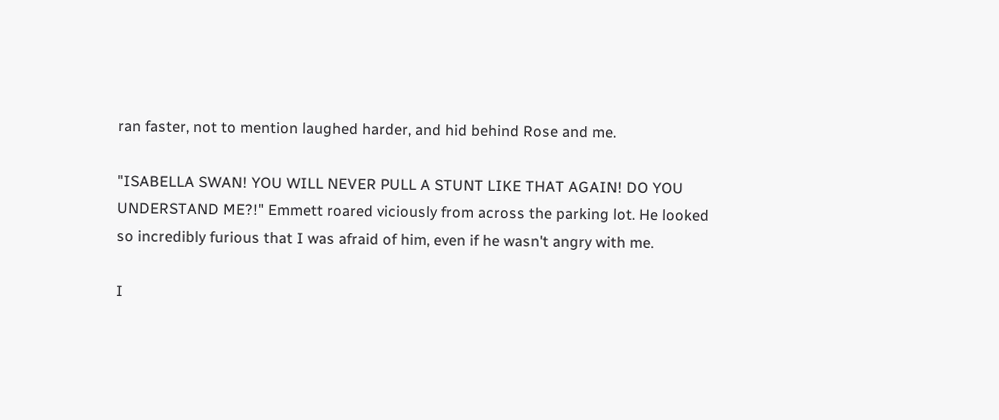ran faster, not to mention laughed harder, and hid behind Rose and me.

"ISABELLA SWAN! YOU WILL NEVER PULL A STUNT LIKE THAT AGAIN! DO YOU UNDERSTAND ME?!" Emmett roared viciously from across the parking lot. He looked so incredibly furious that I was afraid of him, even if he wasn't angry with me.

I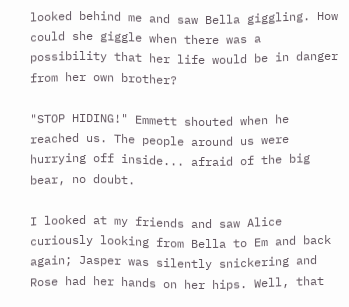looked behind me and saw Bella giggling. How could she giggle when there was a possibility that her life would be in danger from her own brother?

"STOP HIDING!" Emmett shouted when he reached us. The people around us were hurrying off inside... afraid of the big bear, no doubt.

I looked at my friends and saw Alice curiously looking from Bella to Em and back again; Jasper was silently snickering and Rose had her hands on her hips. Well, that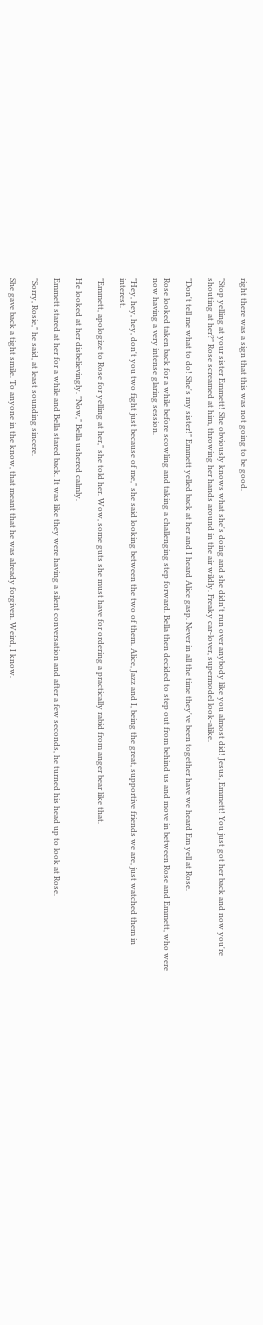right there was a sign that this was not going to be good.

"Stop yelling at your sister Emmett! She obviously knows what she's doing and she didn't run over anybody like you almost did! Jesus, Emmett! You just got her back and now you're shouting at her?" Rose screamed at him, throwing her hands around in the air wildly. Freaky car-lover, supermodel look-alike.

"Don't tell me what to do! She's my sister!" Emmett yelled back at her and I heard Alice gasp. Never in all the time they've been together have we heard Em yell at Rose.

Rose looked taken back for a while before scowling and taking a challenging step forward. Bella then decided to step out from behind us and move in between Rose and Emmett, who were now having a very intense glaring session.

"Hey, hey, hey, don't you two fight just because of me," she said looking between the two of them. Alice, Jazz and I, being the great, supportive friends we are, just watched them in interest.

"Emmett, apologize to Rose for yelling at her," she told her. Wow, some guts she must have for ordering a practically rabid from anger bear like that.

He looked at her disbelievingly. "Now," Bella ushered calmly.

Emmett stared at her for a while and Bella stared back. It was like they were having a silent conversation and after a few seconds, he turned his head up to look at Rose.

"Sorry, Rosie," he said, at least sounding sincere.

She gave back a tight smile. To anyone in the know, that meant that he was already forgiven. Weird, I know.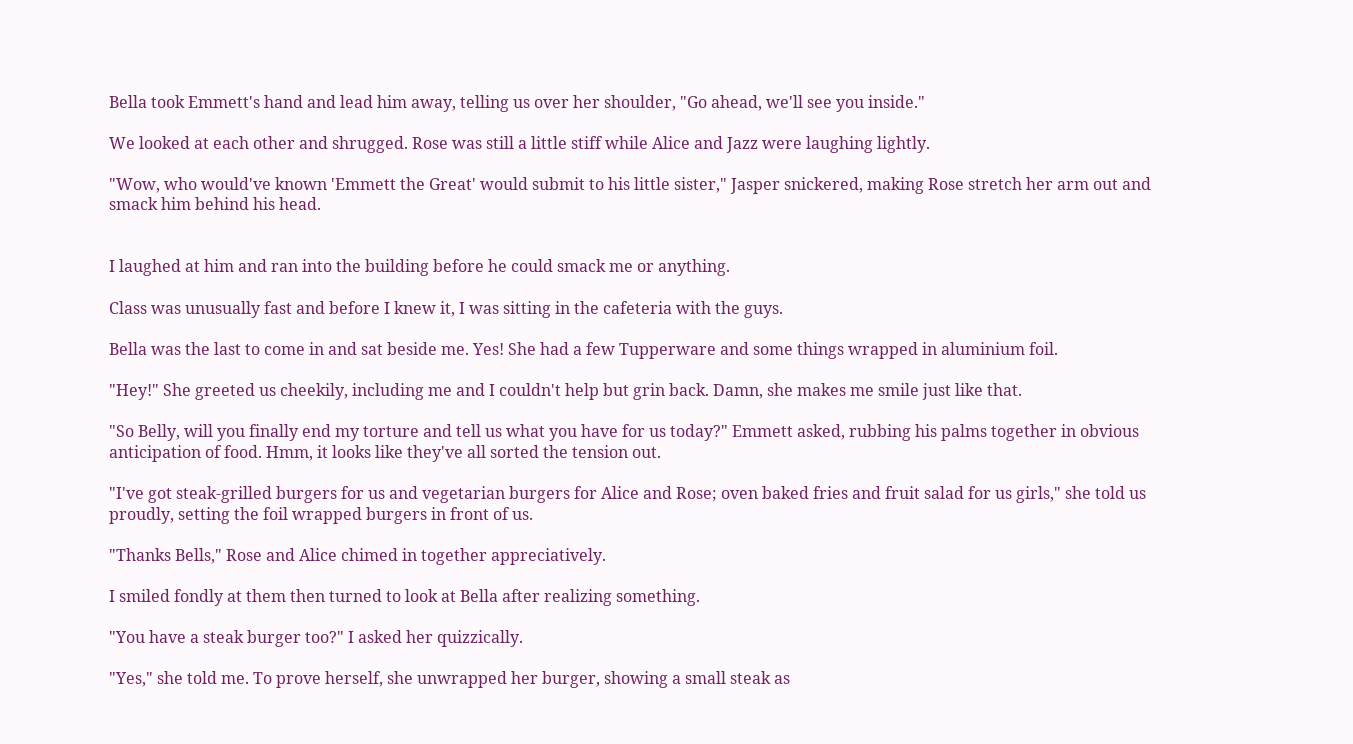Bella took Emmett's hand and lead him away, telling us over her shoulder, "Go ahead, we'll see you inside."

We looked at each other and shrugged. Rose was still a little stiff while Alice and Jazz were laughing lightly.

"Wow, who would've known 'Emmett the Great' would submit to his little sister," Jasper snickered, making Rose stretch her arm out and smack him behind his head.


I laughed at him and ran into the building before he could smack me or anything.

Class was unusually fast and before I knew it, I was sitting in the cafeteria with the guys.

Bella was the last to come in and sat beside me. Yes! She had a few Tupperware and some things wrapped in aluminium foil.

"Hey!" She greeted us cheekily, including me and I couldn't help but grin back. Damn, she makes me smile just like that.

"So Belly, will you finally end my torture and tell us what you have for us today?" Emmett asked, rubbing his palms together in obvious anticipation of food. Hmm, it looks like they've all sorted the tension out.

"I've got steak-grilled burgers for us and vegetarian burgers for Alice and Rose; oven baked fries and fruit salad for us girls," she told us proudly, setting the foil wrapped burgers in front of us.

"Thanks Bells," Rose and Alice chimed in together appreciatively.

I smiled fondly at them then turned to look at Bella after realizing something.

"You have a steak burger too?" I asked her quizzically.

"Yes," she told me. To prove herself, she unwrapped her burger, showing a small steak as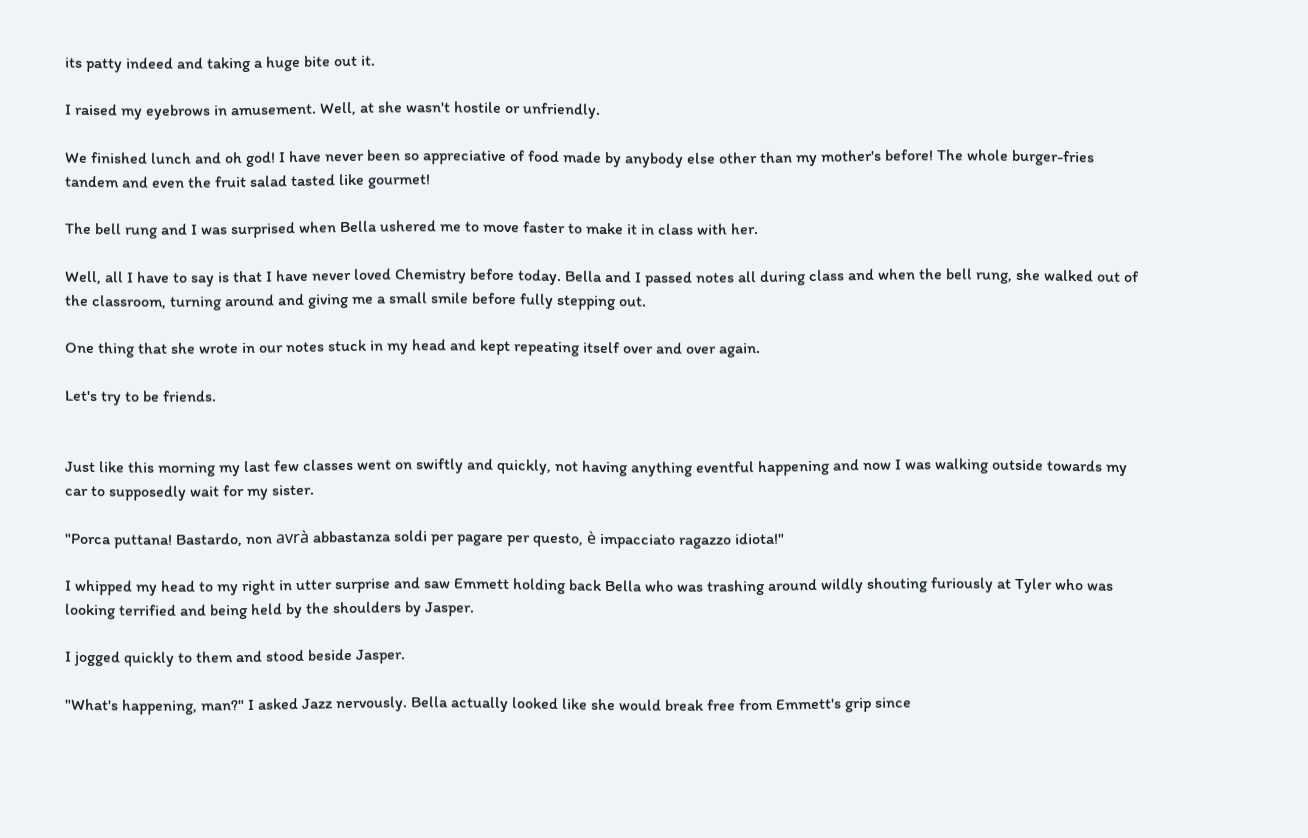its patty indeed and taking a huge bite out it.

I raised my eyebrows in amusement. Well, at she wasn't hostile or unfriendly.

We finished lunch and oh god! I have never been so appreciative of food made by anybody else other than my mother's before! The whole burger-fries tandem and even the fruit salad tasted like gourmet!

The bell rung and I was surprised when Bella ushered me to move faster to make it in class with her.

Well, all I have to say is that I have never loved Chemistry before today. Bella and I passed notes all during class and when the bell rung, she walked out of the classroom, turning around and giving me a small smile before fully stepping out.

One thing that she wrote in our notes stuck in my head and kept repeating itself over and over again.

Let's try to be friends.


Just like this morning my last few classes went on swiftly and quickly, not having anything eventful happening and now I was walking outside towards my car to supposedly wait for my sister.

"Porca puttana! Bastardo, non avrà abbastanza soldi per pagare per questo, è impacciato ragazzo idiota!"

I whipped my head to my right in utter surprise and saw Emmett holding back Bella who was trashing around wildly shouting furiously at Tyler who was looking terrified and being held by the shoulders by Jasper.

I jogged quickly to them and stood beside Jasper.

"What's happening, man?" I asked Jazz nervously. Bella actually looked like she would break free from Emmett's grip since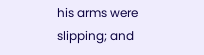his arms were slipping; and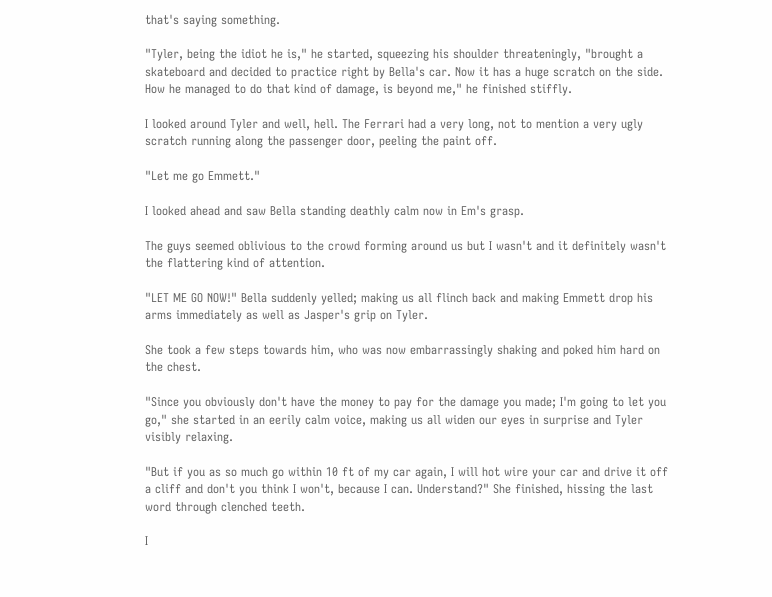that's saying something.

"Tyler, being the idiot he is," he started, squeezing his shoulder threateningly, "brought a skateboard and decided to practice right by Bella's car. Now it has a huge scratch on the side. How he managed to do that kind of damage, is beyond me," he finished stiffly.

I looked around Tyler and well, hell. The Ferrari had a very long, not to mention a very ugly scratch running along the passenger door, peeling the paint off.

"Let me go Emmett."

I looked ahead and saw Bella standing deathly calm now in Em's grasp.

The guys seemed oblivious to the crowd forming around us but I wasn't and it definitely wasn't the flattering kind of attention.

"LET ME GO NOW!" Bella suddenly yelled; making us all flinch back and making Emmett drop his arms immediately as well as Jasper's grip on Tyler.

She took a few steps towards him, who was now embarrassingly shaking and poked him hard on the chest.

"Since you obviously don't have the money to pay for the damage you made; I'm going to let you go," she started in an eerily calm voice, making us all widen our eyes in surprise and Tyler visibly relaxing.

"But if you as so much go within 10 ft of my car again, I will hot wire your car and drive it off a cliff and don't you think I won't, because I can. Understand?" She finished, hissing the last word through clenched teeth.

I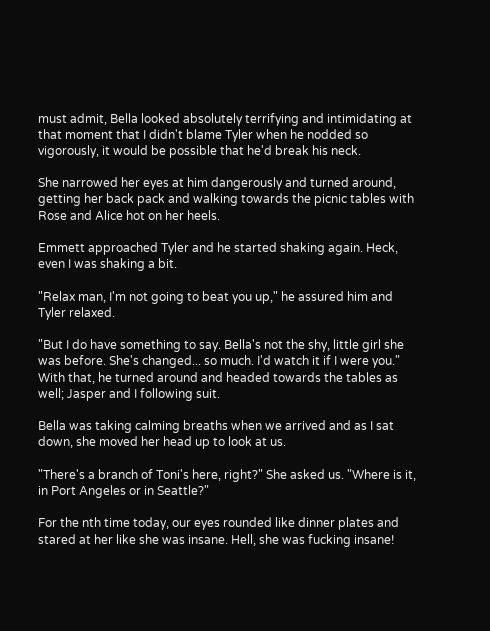must admit, Bella looked absolutely terrifying and intimidating at that moment that I didn't blame Tyler when he nodded so vigorously, it would be possible that he'd break his neck.

She narrowed her eyes at him dangerously and turned around, getting her back pack and walking towards the picnic tables with Rose and Alice hot on her heels.

Emmett approached Tyler and he started shaking again. Heck, even I was shaking a bit.

"Relax man, I'm not going to beat you up," he assured him and Tyler relaxed.

"But I do have something to say. Bella's not the shy, little girl she was before. She's changed... so much. I'd watch it if I were you." With that, he turned around and headed towards the tables as well; Jasper and I following suit.

Bella was taking calming breaths when we arrived and as I sat down, she moved her head up to look at us.

"There's a branch of Toni's here, right?" She asked us. "Where is it, in Port Angeles or in Seattle?"

For the nth time today, our eyes rounded like dinner plates and stared at her like she was insane. Hell, she was fucking insane!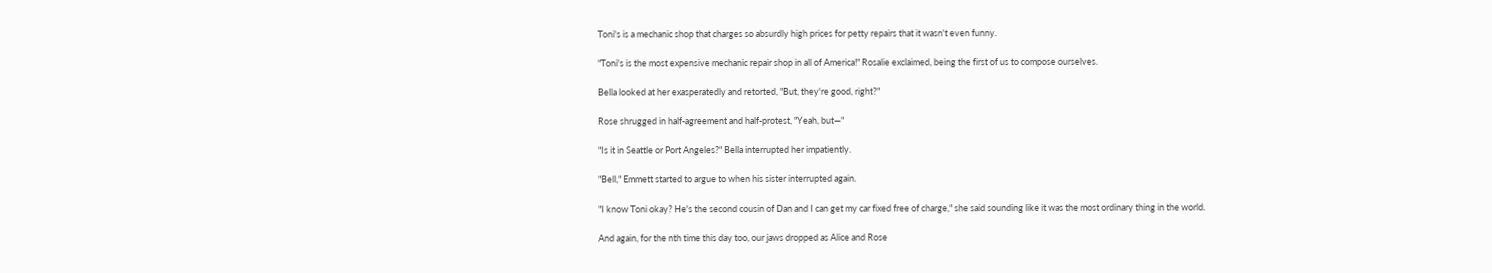Toni's is a mechanic shop that charges so absurdly high prices for petty repairs that it wasn't even funny.

"Toni's is the most expensive mechanic repair shop in all of America!" Rosalie exclaimed, being the first of us to compose ourselves.

Bella looked at her exasperatedly and retorted, "But, they're good, right?"

Rose shrugged in half-agreement and half-protest, "Yeah, but—"

"Is it in Seattle or Port Angeles?" Bella interrupted her impatiently.

"Bell," Emmett started to argue to when his sister interrupted again.

"I know Toni okay? He's the second cousin of Dan and I can get my car fixed free of charge," she said sounding like it was the most ordinary thing in the world.

And again, for the nth time this day too, our jaws dropped as Alice and Rose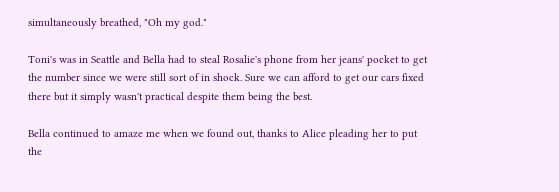simultaneously breathed, "Oh my god."

Toni's was in Seattle and Bella had to steal Rosalie's phone from her jeans' pocket to get the number since we were still sort of in shock. Sure we can afford to get our cars fixed there but it simply wasn't practical despite them being the best.

Bella continued to amaze me when we found out, thanks to Alice pleading her to put the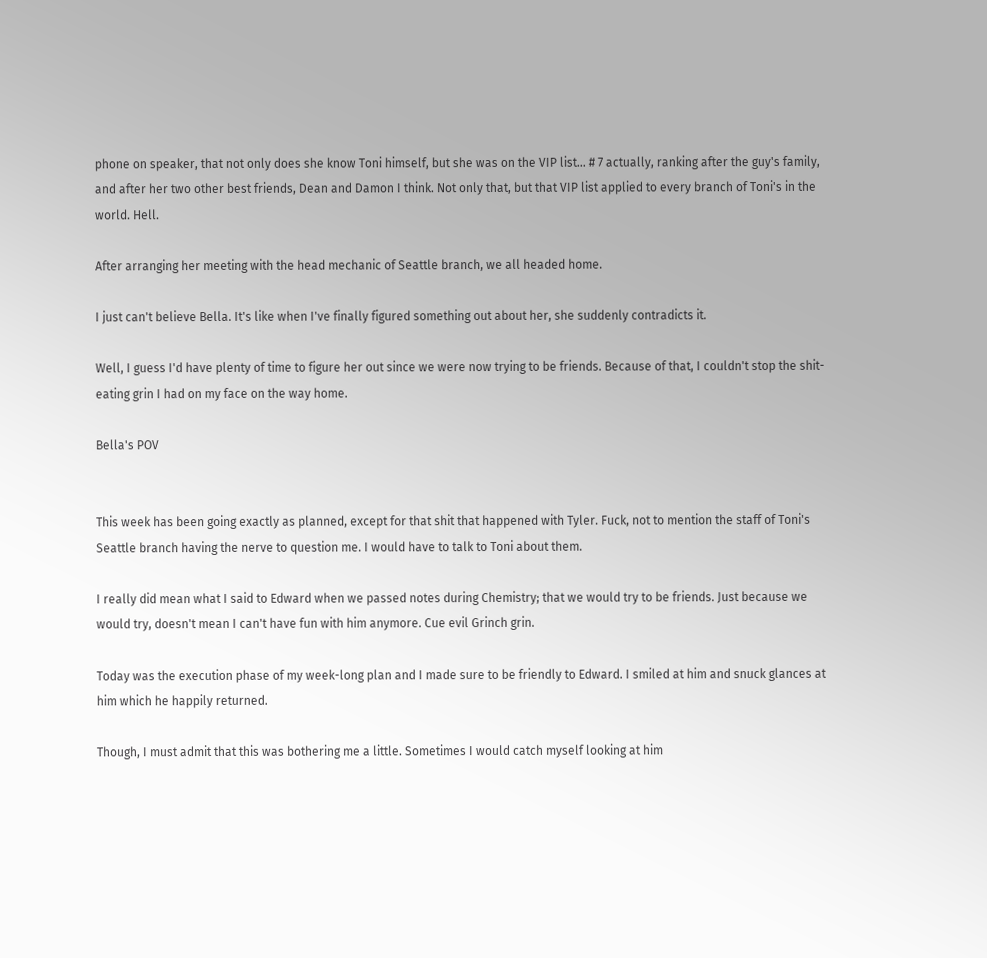phone on speaker, that not only does she know Toni himself, but she was on the VIP list... # 7 actually, ranking after the guy's family, and after her two other best friends, Dean and Damon I think. Not only that, but that VIP list applied to every branch of Toni's in the world. Hell.

After arranging her meeting with the head mechanic of Seattle branch, we all headed home.

I just can't believe Bella. It's like when I've finally figured something out about her, she suddenly contradicts it.

Well, I guess I'd have plenty of time to figure her out since we were now trying to be friends. Because of that, I couldn't stop the shit-eating grin I had on my face on the way home.

Bella's POV


This week has been going exactly as planned, except for that shit that happened with Tyler. Fuck, not to mention the staff of Toni's Seattle branch having the nerve to question me. I would have to talk to Toni about them.

I really did mean what I said to Edward when we passed notes during Chemistry; that we would try to be friends. Just because we would try, doesn't mean I can't have fun with him anymore. Cue evil Grinch grin.

Today was the execution phase of my week-long plan and I made sure to be friendly to Edward. I smiled at him and snuck glances at him which he happily returned.

Though, I must admit that this was bothering me a little. Sometimes I would catch myself looking at him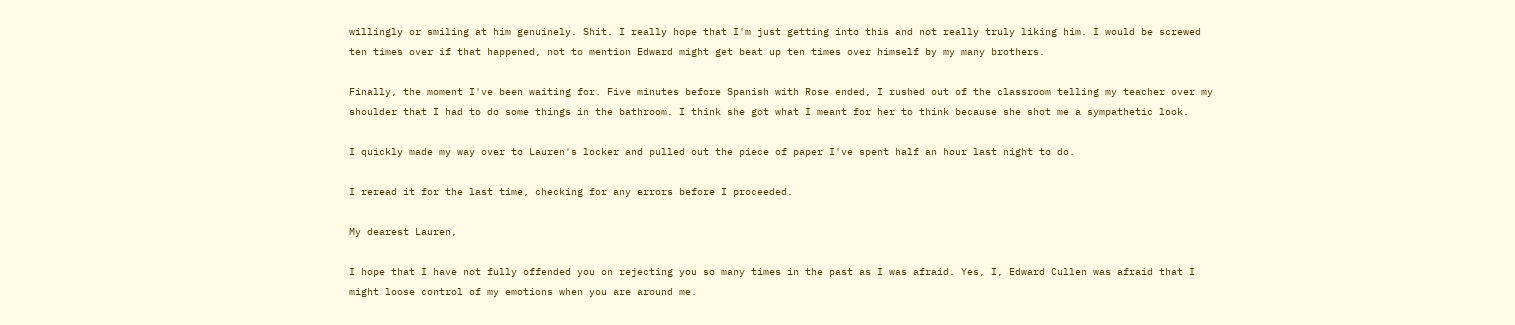willingly or smiling at him genuinely. Shit. I really hope that I'm just getting into this and not really truly liking him. I would be screwed ten times over if that happened, not to mention Edward might get beat up ten times over himself by my many brothers.

Finally, the moment I've been waiting for. Five minutes before Spanish with Rose ended, I rushed out of the classroom telling my teacher over my shoulder that I had to do some things in the bathroom. I think she got what I meant for her to think because she shot me a sympathetic look.

I quickly made my way over to Lauren's locker and pulled out the piece of paper I've spent half an hour last night to do.

I reread it for the last time, checking for any errors before I proceeded.

My dearest Lauren,

I hope that I have not fully offended you on rejecting you so many times in the past as I was afraid. Yes, I, Edward Cullen was afraid that I might loose control of my emotions when you are around me.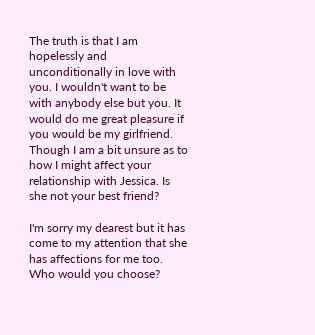The truth is that I am hopelessly and unconditionally in love with you. I wouldn't want to be with anybody else but you. It would do me great pleasure if you would be my girlfriend. Though I am a bit unsure as to how I might affect your relationship with Jessica. Is she not your best friend?

I'm sorry my dearest but it has come to my attention that she has affections for me too. Who would you choose?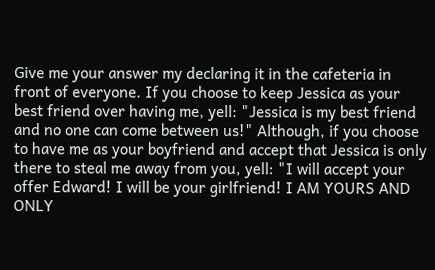Give me your answer my declaring it in the cafeteria in front of everyone. If you choose to keep Jessica as your best friend over having me, yell: "Jessica is my best friend and no one can come between us!" Although, if you choose to have me as your boyfriend and accept that Jessica is only there to steal me away from you, yell: "I will accept your offer Edward! I will be your girlfriend! I AM YOURS AND ONLY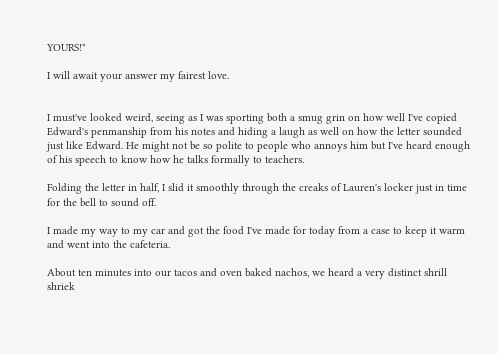YOURS!"

I will await your answer my fairest love.


I must've looked weird, seeing as I was sporting both a smug grin on how well I've copied Edward's penmanship from his notes and hiding a laugh as well on how the letter sounded just like Edward. He might not be so polite to people who annoys him but I've heard enough of his speech to know how he talks formally to teachers.

Folding the letter in half, I slid it smoothly through the creaks of Lauren's locker just in time for the bell to sound off.

I made my way to my car and got the food I've made for today from a case to keep it warm and went into the cafeteria.

About ten minutes into our tacos and oven baked nachos, we heard a very distinct shrill shriek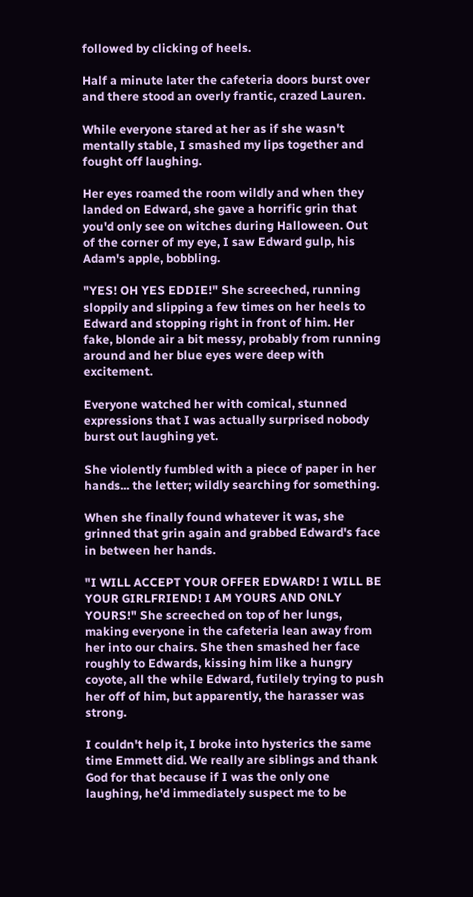followed by clicking of heels.

Half a minute later the cafeteria doors burst over and there stood an overly frantic, crazed Lauren.

While everyone stared at her as if she wasn't mentally stable, I smashed my lips together and fought off laughing.

Her eyes roamed the room wildly and when they landed on Edward, she gave a horrific grin that you'd only see on witches during Halloween. Out of the corner of my eye, I saw Edward gulp, his Adam's apple, bobbling.

"YES! OH YES EDDIE!" She screeched, running sloppily and slipping a few times on her heels to Edward and stopping right in front of him. Her fake, blonde air a bit messy, probably from running around and her blue eyes were deep with excitement.

Everyone watched her with comical, stunned expressions that I was actually surprised nobody burst out laughing yet.

She violently fumbled with a piece of paper in her hands... the letter; wildly searching for something.

When she finally found whatever it was, she grinned that grin again and grabbed Edward's face in between her hands.

"I WILL ACCEPT YOUR OFFER EDWARD! I WILL BE YOUR GIRLFRIEND! I AM YOURS AND ONLY YOURS!" She screeched on top of her lungs, making everyone in the cafeteria lean away from her into our chairs. She then smashed her face roughly to Edwards, kissing him like a hungry coyote, all the while Edward, futilely trying to push her off of him, but apparently, the harasser was strong.

I couldn't help it, I broke into hysterics the same time Emmett did. We really are siblings and thank God for that because if I was the only one laughing, he'd immediately suspect me to be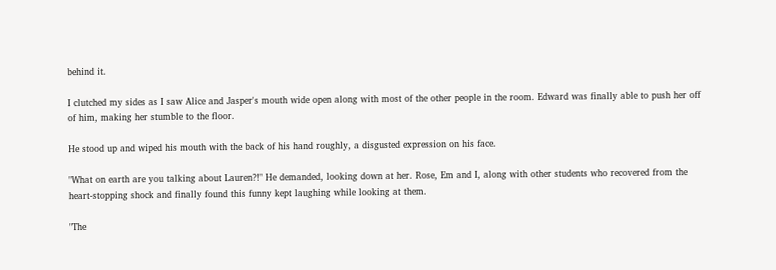behind it.

I clutched my sides as I saw Alice and Jasper's mouth wide open along with most of the other people in the room. Edward was finally able to push her off of him, making her stumble to the floor.

He stood up and wiped his mouth with the back of his hand roughly, a disgusted expression on his face.

"What on earth are you talking about Lauren?!" He demanded, looking down at her. Rose, Em and I, along with other students who recovered from the heart-stopping shock and finally found this funny kept laughing while looking at them.

"The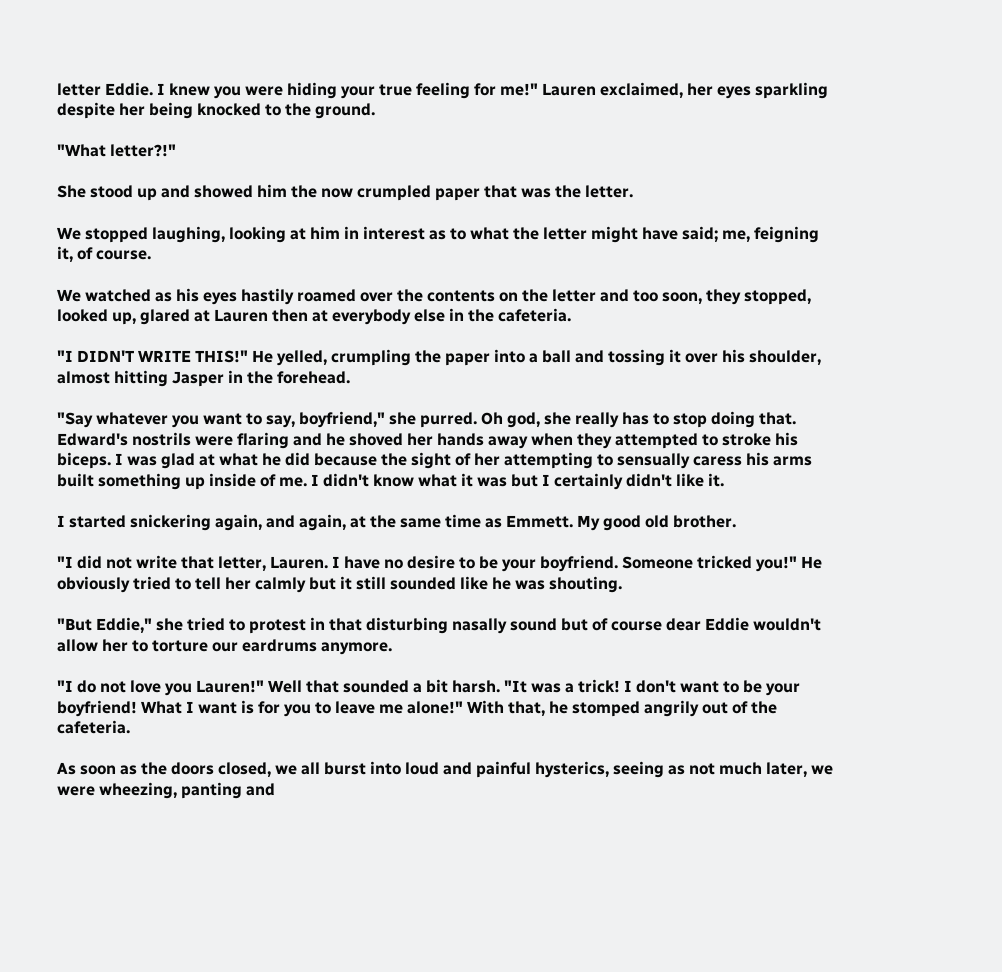letter Eddie. I knew you were hiding your true feeling for me!" Lauren exclaimed, her eyes sparkling despite her being knocked to the ground.

"What letter?!"

She stood up and showed him the now crumpled paper that was the letter.

We stopped laughing, looking at him in interest as to what the letter might have said; me, feigning it, of course.

We watched as his eyes hastily roamed over the contents on the letter and too soon, they stopped, looked up, glared at Lauren then at everybody else in the cafeteria.

"I DIDN'T WRITE THIS!" He yelled, crumpling the paper into a ball and tossing it over his shoulder, almost hitting Jasper in the forehead.

"Say whatever you want to say, boyfriend," she purred. Oh god, she really has to stop doing that. Edward's nostrils were flaring and he shoved her hands away when they attempted to stroke his biceps. I was glad at what he did because the sight of her attempting to sensually caress his arms built something up inside of me. I didn't know what it was but I certainly didn't like it.

I started snickering again, and again, at the same time as Emmett. My good old brother.

"I did not write that letter, Lauren. I have no desire to be your boyfriend. Someone tricked you!" He obviously tried to tell her calmly but it still sounded like he was shouting.

"But Eddie," she tried to protest in that disturbing nasally sound but of course dear Eddie wouldn't allow her to torture our eardrums anymore.

"I do not love you Lauren!" Well that sounded a bit harsh. "It was a trick! I don't want to be your boyfriend! What I want is for you to leave me alone!" With that, he stomped angrily out of the cafeteria.

As soon as the doors closed, we all burst into loud and painful hysterics, seeing as not much later, we were wheezing, panting and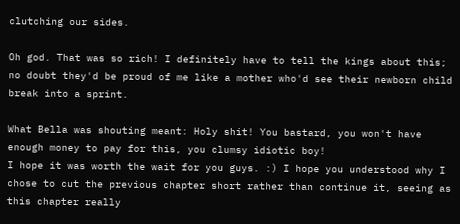clutching our sides.

Oh god. That was so rich! I definitely have to tell the kings about this; no doubt they'd be proud of me like a mother who'd see their newborn child break into a sprint.

What Bella was shouting meant: Holy shit! You bastard, you won't have enough money to pay for this, you clumsy idiotic boy!
I hope it was worth the wait for you guys. :) I hope you understood why I chose to cut the previous chapter short rather than continue it, seeing as this chapter really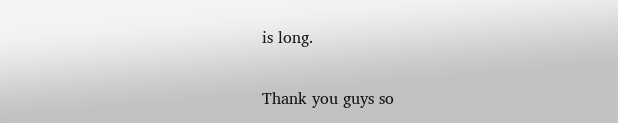is long.

Thank you guys so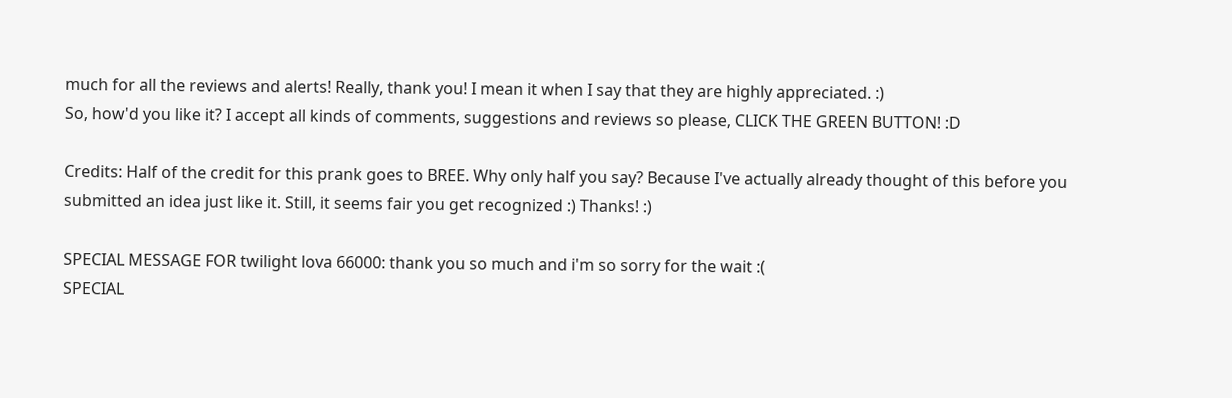much for all the reviews and alerts! Really, thank you! I mean it when I say that they are highly appreciated. :)
So, how'd you like it? I accept all kinds of comments, suggestions and reviews so please, CLICK THE GREEN BUTTON! :D

Credits: Half of the credit for this prank goes to BREE. Why only half you say? Because I've actually already thought of this before you submitted an idea just like it. Still, it seems fair you get recognized :) Thanks! :)

SPECIAL MESSAGE FOR twilight lova 66000: thank you so much and i'm so sorry for the wait :(
SPECIAL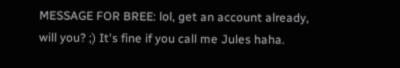MESSAGE FOR BREE: lol, get an account already, will you? ;) It's fine if you call me Jules haha.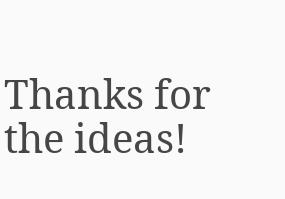Thanks for the ideas!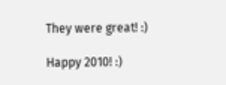They were great! :)

Happy 2010! :)